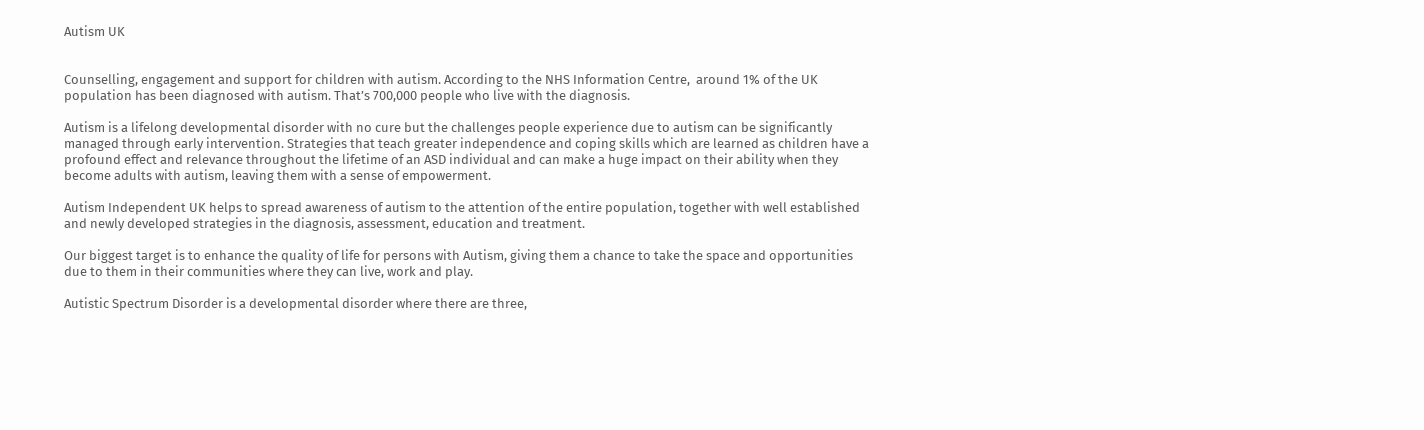Autism UK


Counselling, engagement and support for children with autism. According to the NHS Information Centre,  around 1% of the UK population has been diagnosed with autism. That’s 700,000 people who live with the diagnosis.

Autism is a lifelong developmental disorder with no cure but the challenges people experience due to autism can be significantly managed through early intervention. Strategies that teach greater independence and coping skills which are learned as children have a profound effect and relevance throughout the lifetime of an ASD individual and can make a huge impact on their ability when they become adults with autism, leaving them with a sense of empowerment.

Autism Independent UK helps to spread awareness of autism to the attention of the entire population, together with well established and newly developed strategies in the diagnosis, assessment, education and treatment.

Our biggest target is to enhance the quality of life for persons with Autism, giving them a chance to take the space and opportunities due to them in their communities where they can live, work and play.

Autistic Spectrum Disorder is a developmental disorder where there are three,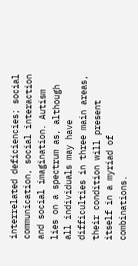interrelated deficiencies; social communication, social interaction and social imagination. Autism lies on a spectrum as, although all individuals may have difficulties in three main areas, their condition will present itself in a myriad of combinations.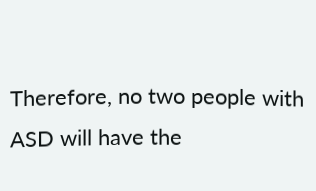Therefore, no two people with ASD will have the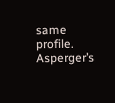same profile.  Asperger’s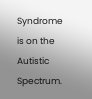Syndrome is on the Autistic Spectrum.